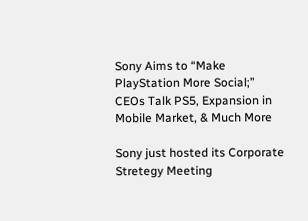Sony Aims to “Make PlayStation More Social;” CEOs Talk PS5, Expansion in Mobile Market, & Much More

Sony just hosted its Corporate Stretegy Meeting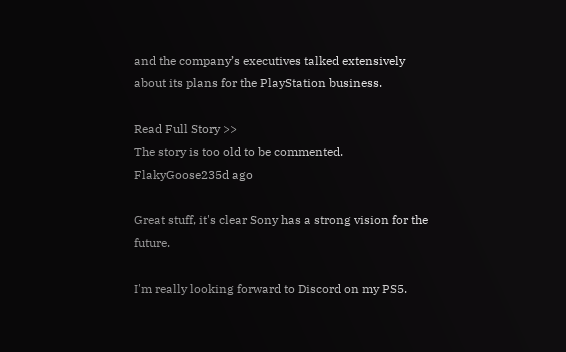and the company’s executives talked extensively about its plans for the PlayStation business.

Read Full Story >>
The story is too old to be commented.
FlakyGoose235d ago

Great stuff, it's clear Sony has a strong vision for the future.

I'm really looking forward to Discord on my PS5.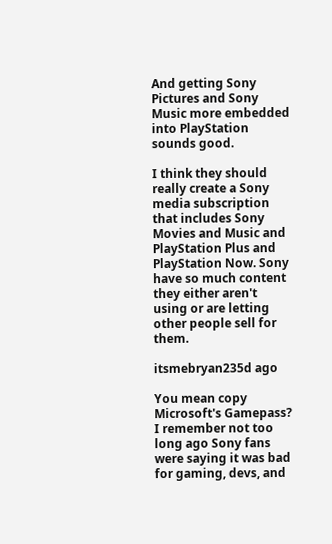And getting Sony Pictures and Sony Music more embedded into PlayStation sounds good.

I think they should really create a Sony media subscription that includes Sony Movies and Music and PlayStation Plus and PlayStation Now. Sony have so much content they either aren't using or are letting other people sell for them.

itsmebryan235d ago

You mean copy Microsoft's Gamepass? I remember not too long ago Sony fans were saying it was bad for gaming, devs, and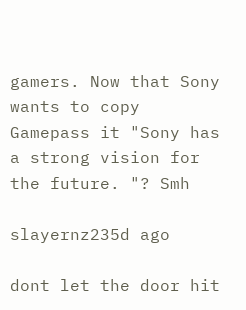gamers. Now that Sony wants to copy Gamepass it "Sony has a strong vision for the future. "? Smh

slayernz235d ago

dont let the door hit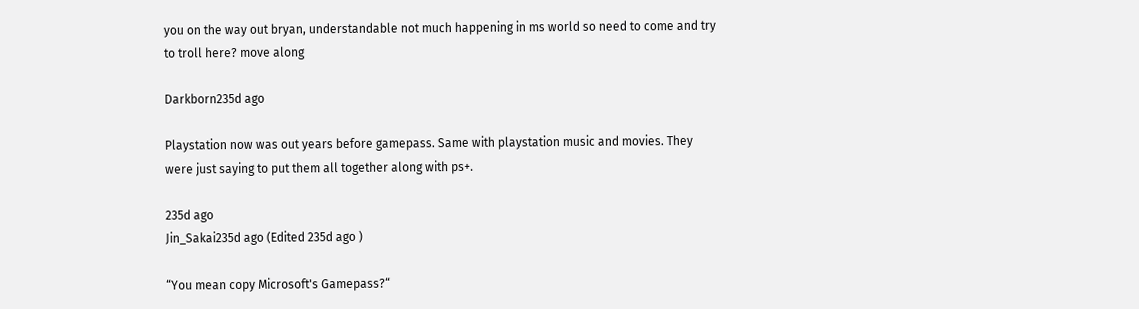you on the way out bryan, understandable not much happening in ms world so need to come and try to troll here? move along

Darkborn235d ago

Playstation now was out years before gamepass. Same with playstation music and movies. They were just saying to put them all together along with ps+.

235d ago
Jin_Sakai235d ago (Edited 235d ago )

“You mean copy Microsoft's Gamepass?“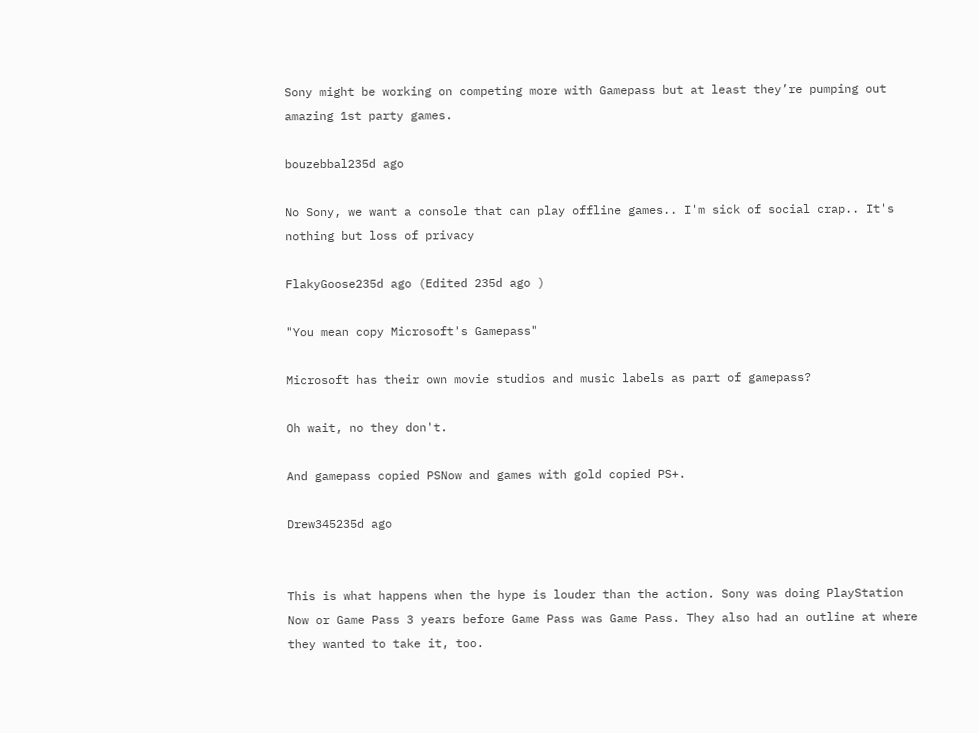Sony might be working on competing more with Gamepass but at least they’re pumping out amazing 1st party games.

bouzebbal235d ago

No Sony, we want a console that can play offline games.. I'm sick of social crap.. It's nothing but loss of privacy

FlakyGoose235d ago (Edited 235d ago )

"You mean copy Microsoft's Gamepass"

Microsoft has their own movie studios and music labels as part of gamepass?

Oh wait, no they don't.

And gamepass copied PSNow and games with gold copied PS+.

Drew345235d ago


This is what happens when the hype is louder than the action. Sony was doing PlayStation Now or Game Pass 3 years before Game Pass was Game Pass. They also had an outline at where they wanted to take it, too.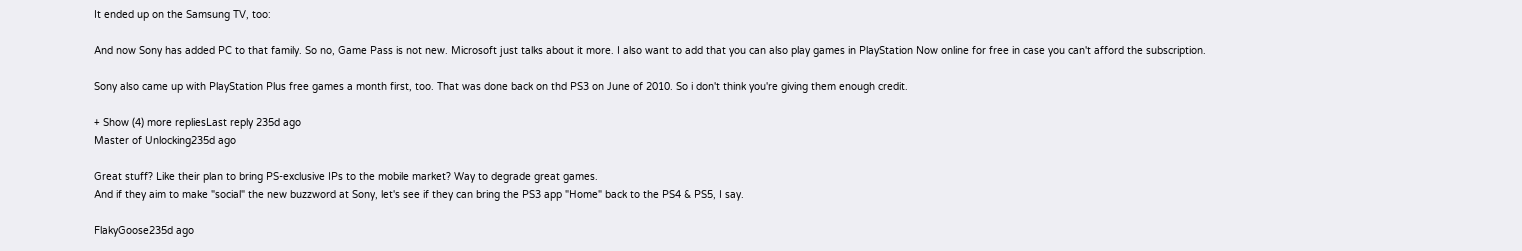It ended up on the Samsung TV, too:

And now Sony has added PC to that family. So no, Game Pass is not new. Microsoft just talks about it more. I also want to add that you can also play games in PlayStation Now online for free in case you can't afford the subscription.

Sony also came up with PlayStation Plus free games a month first, too. That was done back on thd PS3 on June of 2010. So i don't think you're giving them enough credit.

+ Show (4) more repliesLast reply 235d ago
Master of Unlocking235d ago

Great stuff? Like their plan to bring PS-exclusive IPs to the mobile market? Way to degrade great games.
And if they aim to make "social" the new buzzword at Sony, let's see if they can bring the PS3 app "Home" back to the PS4 & PS5, I say.

FlakyGoose235d ago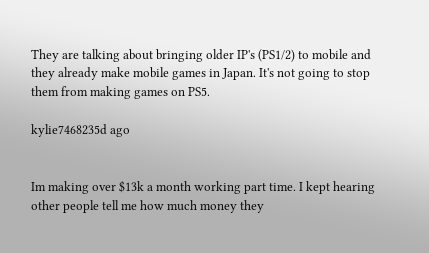They are talking about bringing older IP's (PS1/2) to mobile and they already make mobile games in Japan. It's not going to stop them from making games on PS5.

kylie7468235d ago


Im making over $13k a month working part time. I kept hearing other people tell me how much money they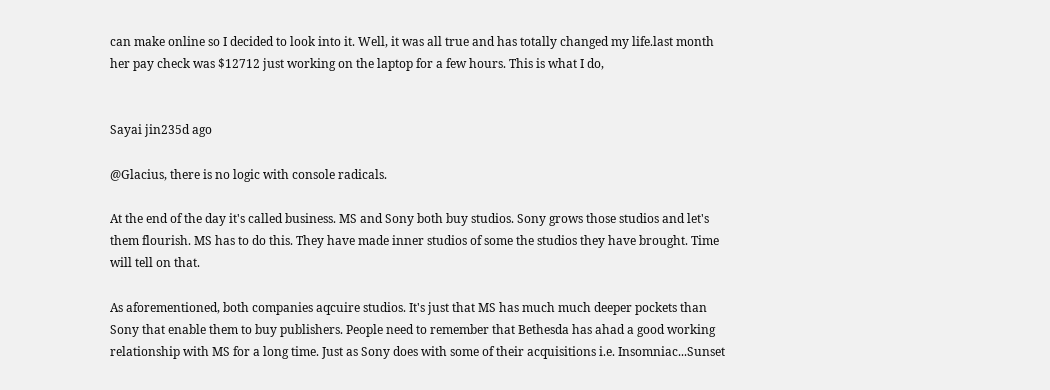can make online so I decided to look into it. Well, it was all true and has totally changed my life.last month her pay check was $12712 just working on the laptop for a few hours. This is what I do,


Sayai jin235d ago

@Glacius, there is no logic with console radicals.

At the end of the day it's called business. MS and Sony both buy studios. Sony grows those studios and let's them flourish. MS has to do this. They have made inner studios of some the studios they have brought. Time will tell on that.

As aforementioned, both companies aqcuire studios. It's just that MS has much much deeper pockets than Sony that enable them to buy publishers. People need to remember that Bethesda has ahad a good working relationship with MS for a long time. Just as Sony does with some of their acquisitions i.e. Insomniac...Sunset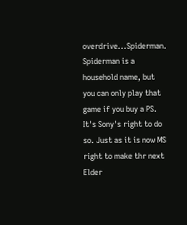overdrive...Spiderman. Spiderman is a household name, but you can only play that game if you buy a PS. It's Sony's right to do so. Just as it is now MS right to make thr next Elder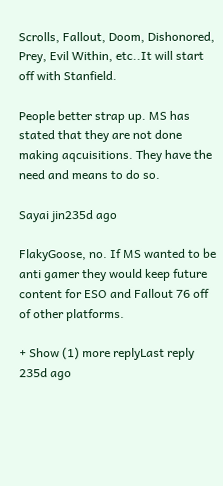Scrolls, Fallout, Doom, Dishonored, Prey, Evil Within, etc..It will start off with Stanfield.

People better strap up. MS has stated that they are not done making aqcuisitions. They have the need and means to do so.

Sayai jin235d ago

FlakyGoose, no. If MS wanted to be anti gamer they would keep future content for ESO and Fallout 76 off of other platforms.

+ Show (1) more replyLast reply 235d ago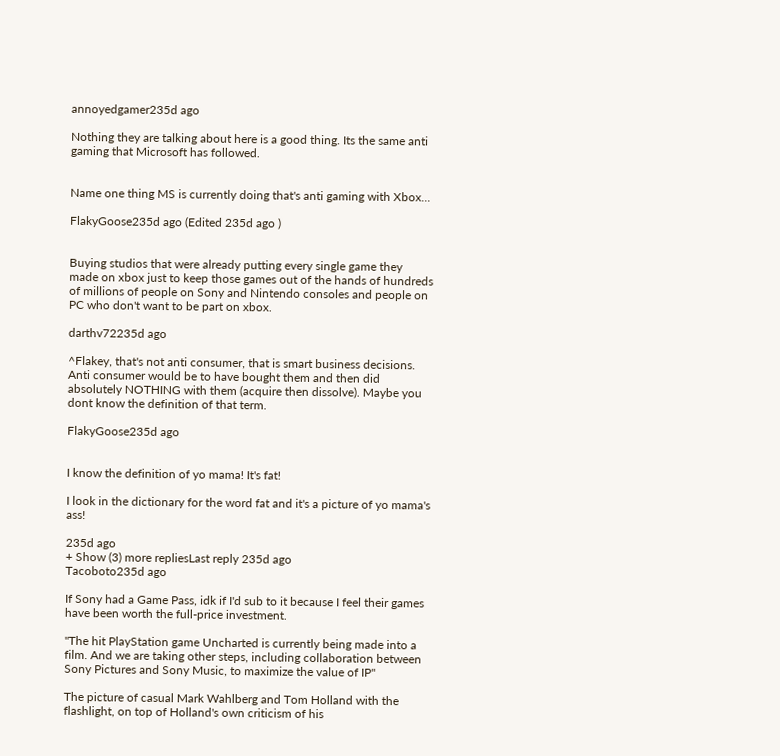annoyedgamer235d ago

Nothing they are talking about here is a good thing. Its the same anti gaming that Microsoft has followed.


Name one thing MS is currently doing that's anti gaming with Xbox...

FlakyGoose235d ago (Edited 235d ago )


Buying studios that were already putting every single game they made on xbox just to keep those games out of the hands of hundreds of millions of people on Sony and Nintendo consoles and people on PC who don't want to be part on xbox.

darthv72235d ago

^Flakey, that's not anti consumer, that is smart business decisions. Anti consumer would be to have bought them and then did absolutely NOTHING with them (acquire then dissolve). Maybe you dont know the definition of that term.

FlakyGoose235d ago


I know the definition of yo mama! It's fat!

I look in the dictionary for the word fat and it's a picture of yo mama's ass!

235d ago
+ Show (3) more repliesLast reply 235d ago
Tacoboto235d ago

If Sony had a Game Pass, idk if I'd sub to it because I feel their games have been worth the full-price investment.

"The hit PlayStation game Uncharted is currently being made into a film. And we are taking other steps, including collaboration between Sony Pictures and Sony Music, to maximize the value of IP"

The picture of casual Mark Wahlberg and Tom Holland with the flashlight, on top of Holland's own criticism of his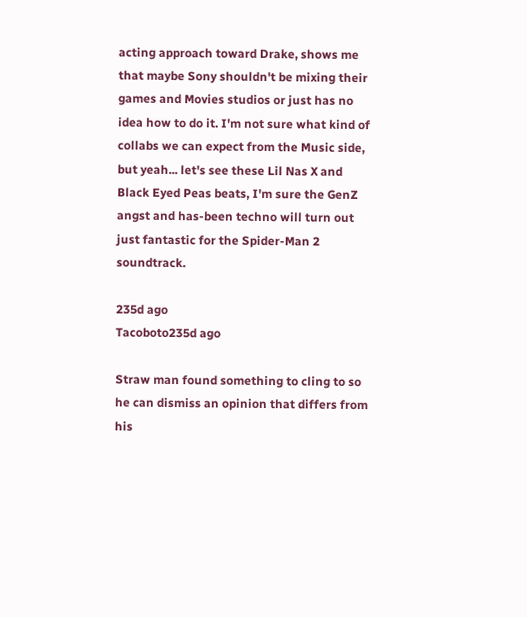acting approach toward Drake, shows me that maybe Sony shouldn't be mixing their games and Movies studios or just has no idea how to do it. I'm not sure what kind of collabs we can expect from the Music side, but yeah... let's see these Lil Nas X and Black Eyed Peas beats, I'm sure the GenZ angst and has-been techno will turn out just fantastic for the Spider-Man 2 soundtrack.

235d ago
Tacoboto235d ago

Straw man found something to cling to so he can dismiss an opinion that differs from his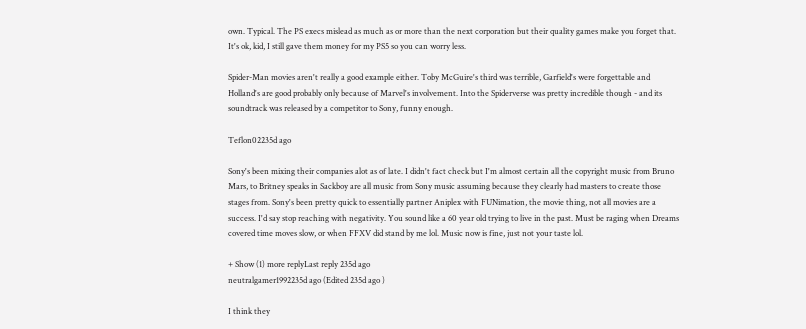own. Typical. The PS execs mislead as much as or more than the next corporation but their quality games make you forget that. It's ok, kid, I still gave them money for my PS5 so you can worry less.

Spider-Man movies aren't really a good example either. Toby McGuire's third was terrible, Garfield's were forgettable and Holland's are good probably only because of Marvel's involvement. Into the Spiderverse was pretty incredible though - and its soundtrack was released by a competitor to Sony, funny enough.

Teflon02235d ago

Sony's been mixing their companies alot as of late. I didn't fact check but I'm almost certain all the copyright music from Bruno Mars, to Britney speaks in Sackboy are all music from Sony music assuming because they clearly had masters to create those stages from. Sony's been pretty quick to essentially partner Aniplex with FUNimation, the movie thing, not all movies are a success. I'd say stop reaching with negativity. You sound like a 60 year old trying to live in the past. Must be raging when Dreams covered time moves slow, or when FFXV did stand by me lol. Music now is fine, just not your taste lol.

+ Show (1) more replyLast reply 235d ago
neutralgamer1992235d ago (Edited 235d ago )

I think they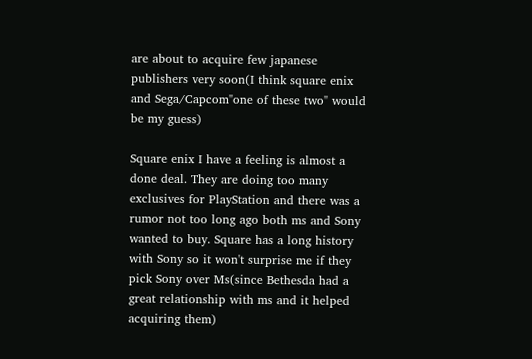are about to acquire few japanese publishers very soon(I think square enix and Sega/Capcom"one of these two" would be my guess)

Square enix I have a feeling is almost a done deal. They are doing too many exclusives for PlayStation and there was a rumor not too long ago both ms and Sony wanted to buy. Square has a long history with Sony so it won't surprise me if they pick Sony over Ms(since Bethesda had a great relationship with ms and it helped acquiring them)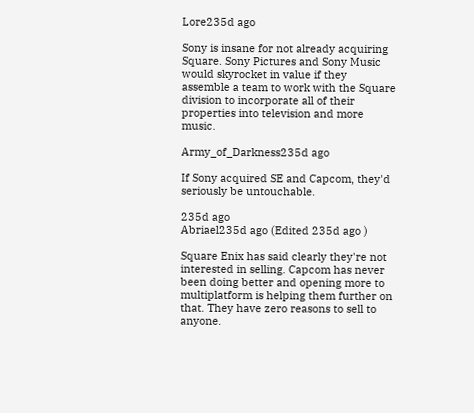Lore235d ago

Sony is insane for not already acquiring Square. Sony Pictures and Sony Music would skyrocket in value if they assemble a team to work with the Square division to incorporate all of their properties into television and more music.

Army_of_Darkness235d ago

If Sony acquired SE and Capcom, they'd seriously be untouchable.

235d ago
Abriael235d ago (Edited 235d ago )

Square Enix has said clearly they're not interested in selling. Capcom has never been doing better and opening more to multiplatform is helping them further on that. They have zero reasons to sell to anyone.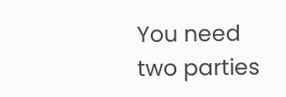You need two parties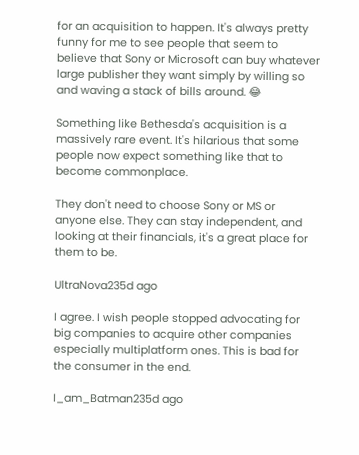for an acquisition to happen. It's always pretty funny for me to see people that seem to believe that Sony or Microsoft can buy whatever large publisher they want simply by willing so and waving a stack of bills around. 😂

Something like Bethesda's acquisition is a massively rare event. It's hilarious that some people now expect something like that to become commonplace.

They don't need to choose Sony or MS or anyone else. They can stay independent, and looking at their financials, it's a great place for them to be.

UltraNova235d ago

I agree. I wish people stopped advocating for big companies to acquire other companies especially multiplatform ones. This is bad for the consumer in the end.

I_am_Batman235d ago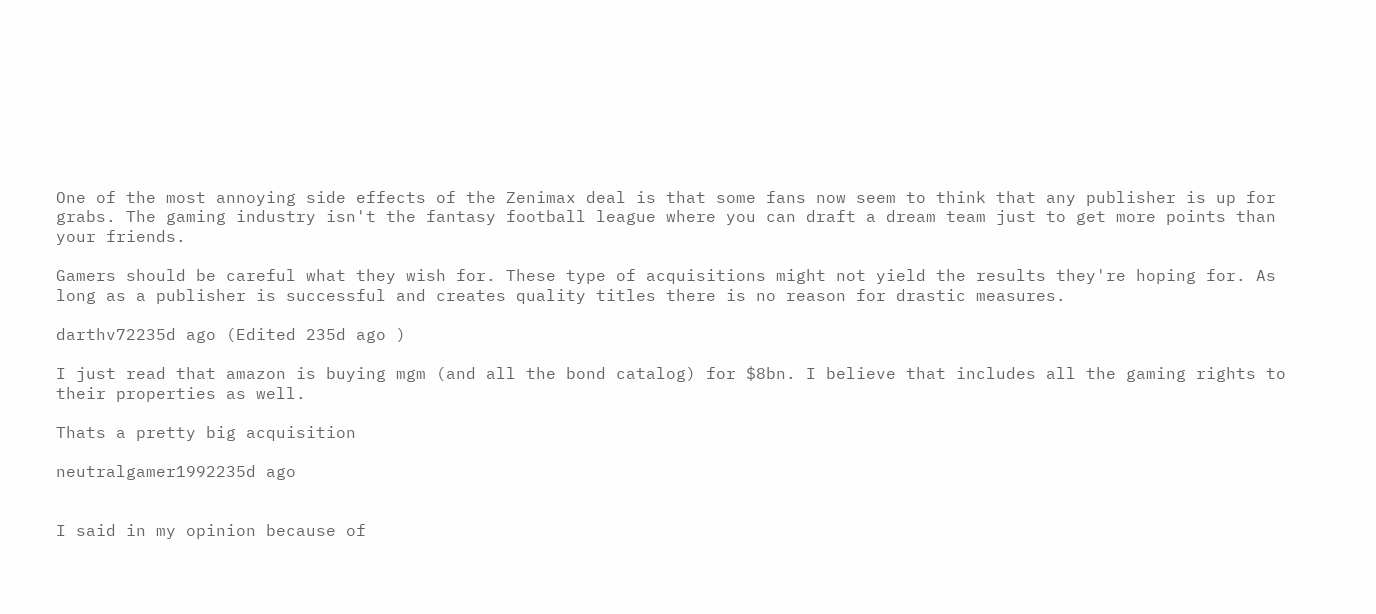One of the most annoying side effects of the Zenimax deal is that some fans now seem to think that any publisher is up for grabs. The gaming industry isn't the fantasy football league where you can draft a dream team just to get more points than your friends.

Gamers should be careful what they wish for. These type of acquisitions might not yield the results they're hoping for. As long as a publisher is successful and creates quality titles there is no reason for drastic measures.

darthv72235d ago (Edited 235d ago )

I just read that amazon is buying mgm (and all the bond catalog) for $8bn. I believe that includes all the gaming rights to their properties as well.

Thats a pretty big acquisition

neutralgamer1992235d ago


I said in my opinion because of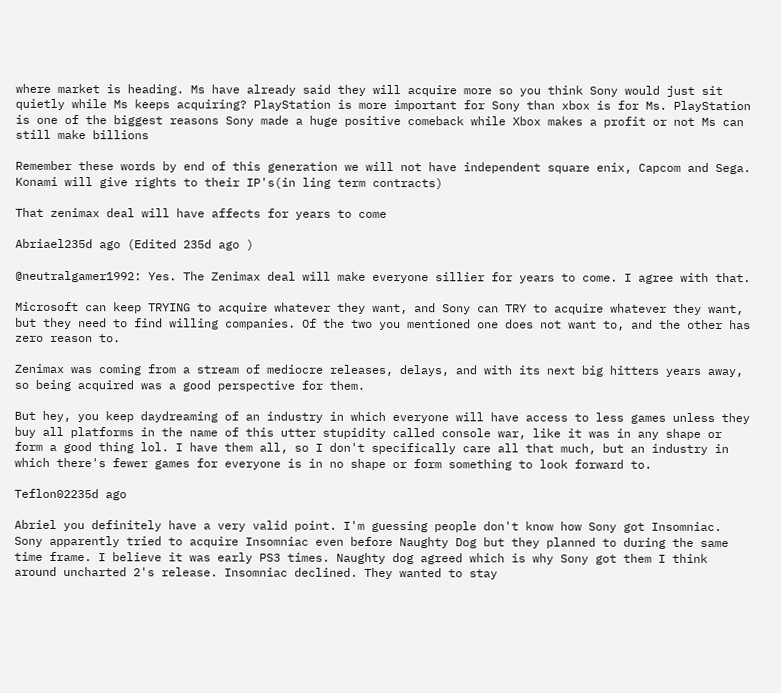where market is heading. Ms have already said they will acquire more so you think Sony would just sit quietly while Ms keeps acquiring? PlayStation is more important for Sony than xbox is for Ms. PlayStation is one of the biggest reasons Sony made a huge positive comeback while Xbox makes a profit or not Ms can still make billions

Remember these words by end of this generation we will not have independent square enix, Capcom and Sega. Konami will give rights to their IP's(in ling term contracts)

That zenimax deal will have affects for years to come

Abriael235d ago (Edited 235d ago )

@neutralgamer1992: Yes. The Zenimax deal will make everyone sillier for years to come. I agree with that.

Microsoft can keep TRYING to acquire whatever they want, and Sony can TRY to acquire whatever they want, but they need to find willing companies. Of the two you mentioned one does not want to, and the other has zero reason to.

Zenimax was coming from a stream of mediocre releases, delays, and with its next big hitters years away, so being acquired was a good perspective for them.

But hey, you keep daydreaming of an industry in which everyone will have access to less games unless they buy all platforms in the name of this utter stupidity called console war, like it was in any shape or form a good thing lol. I have them all, so I don't specifically care all that much, but an industry in which there's fewer games for everyone is in no shape or form something to look forward to.

Teflon02235d ago

Abriel you definitely have a very valid point. I'm guessing people don't know how Sony got Insomniac. Sony apparently tried to acquire Insomniac even before Naughty Dog but they planned to during the same time frame. I believe it was early PS3 times. Naughty dog agreed which is why Sony got them I think around uncharted 2's release. Insomniac declined. They wanted to stay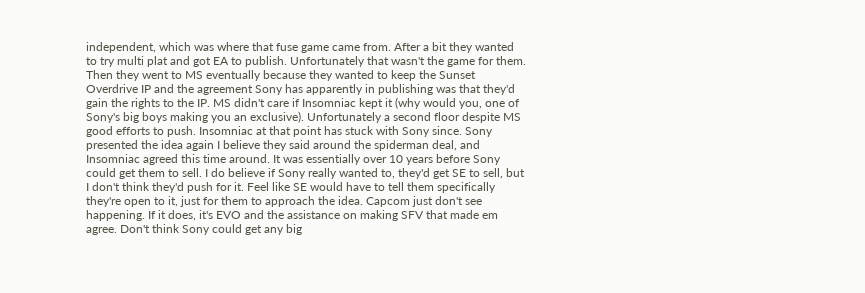independent, which was where that fuse game came from. After a bit they wanted to try multi plat and got EA to publish. Unfortunately that wasn't the game for them. Then they went to MS eventually because they wanted to keep the Sunset Overdrive IP and the agreement Sony has apparently in publishing was that they'd gain the rights to the IP. MS didn't care if Insomniac kept it (why would you, one of Sony's big boys making you an exclusive). Unfortunately a second floor despite MS good efforts to push. Insomniac at that point has stuck with Sony since. Sony presented the idea again I believe they said around the spiderman deal, and Insomniac agreed this time around. It was essentially over 10 years before Sony could get them to sell. I do believe if Sony really wanted to, they'd get SE to sell, but I don't think they'd push for it. Feel like SE would have to tell them specifically they're open to it, just for them to approach the idea. Capcom just don't see happening. If it does, it's EVO and the assistance on making SFV that made em agree. Don't think Sony could get any big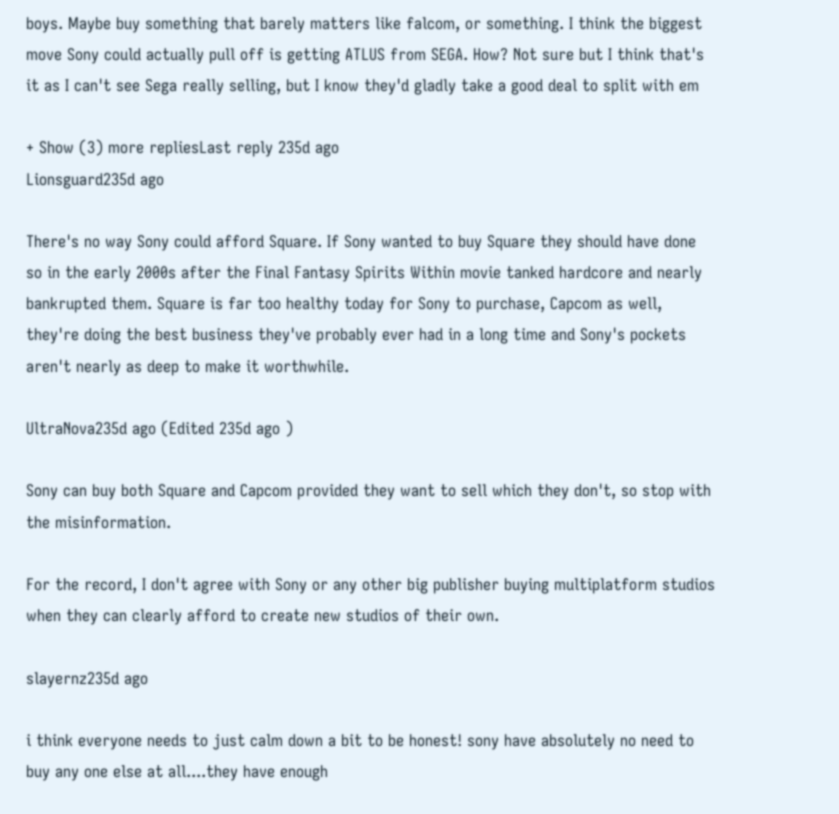boys. Maybe buy something that barely matters like falcom, or something. I think the biggest move Sony could actually pull off is getting ATLUS from SEGA. How? Not sure but I think that's it as I can't see Sega really selling, but I know they'd gladly take a good deal to split with em

+ Show (3) more repliesLast reply 235d ago
Lionsguard235d ago

There's no way Sony could afford Square. If Sony wanted to buy Square they should have done so in the early 2000s after the Final Fantasy Spirits Within movie tanked hardcore and nearly bankrupted them. Square is far too healthy today for Sony to purchase, Capcom as well, they're doing the best business they've probably ever had in a long time and Sony's pockets aren't nearly as deep to make it worthwhile.

UltraNova235d ago (Edited 235d ago )

Sony can buy both Square and Capcom provided they want to sell which they don't, so stop with the misinformation.

For the record, I don't agree with Sony or any other big publisher buying multiplatform studios when they can clearly afford to create new studios of their own.

slayernz235d ago

i think everyone needs to just calm down a bit to be honest! sony have absolutely no need to buy any one else at all....they have enough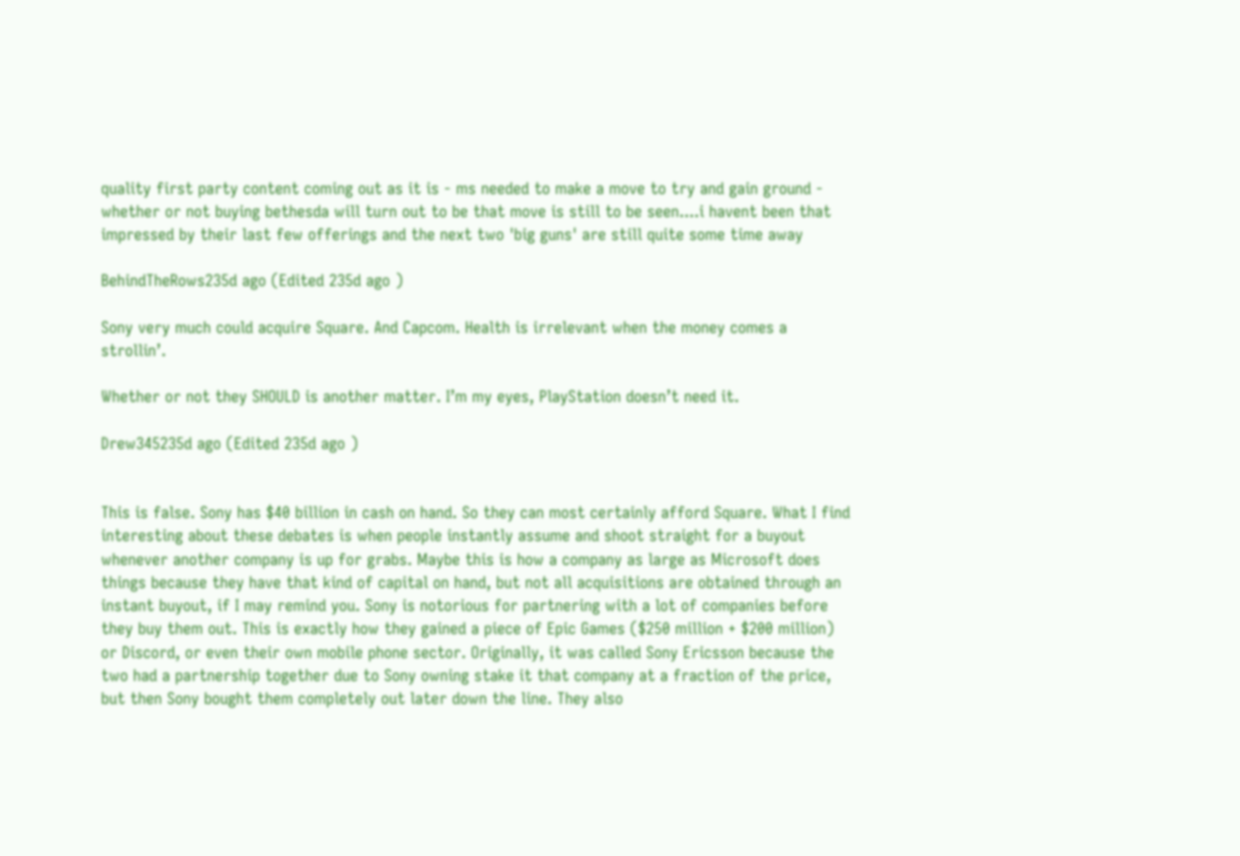quality first party content coming out as it is - ms needed to make a move to try and gain ground - whether or not buying bethesda will turn out to be that move is still to be seen....i havent been that impressed by their last few offerings and the next two 'big guns' are still quite some time away

BehindTheRows235d ago (Edited 235d ago )

Sony very much could acquire Square. And Capcom. Health is irrelevant when the money comes a strollin’.

Whether or not they SHOULD is another matter. I’m my eyes, PlayStation doesn’t need it.

Drew345235d ago (Edited 235d ago )


This is false. Sony has $40 billion in cash on hand. So they can most certainly afford Square. What I find interesting about these debates is when people instantly assume and shoot straight for a buyout whenever another company is up for grabs. Maybe this is how a company as large as Microsoft does things because they have that kind of capital on hand, but not all acquisitions are obtained through an instant buyout, if I may remind you. Sony is notorious for partnering with a lot of companies before they buy them out. This is exactly how they gained a piece of Epic Games ($250 million + $200 million) or Discord, or even their own mobile phone sector. Originally, it was called Sony Ericsson because the two had a partnership together due to Sony owning stake it that company at a fraction of the price, but then Sony bought them completely out later down the line. They also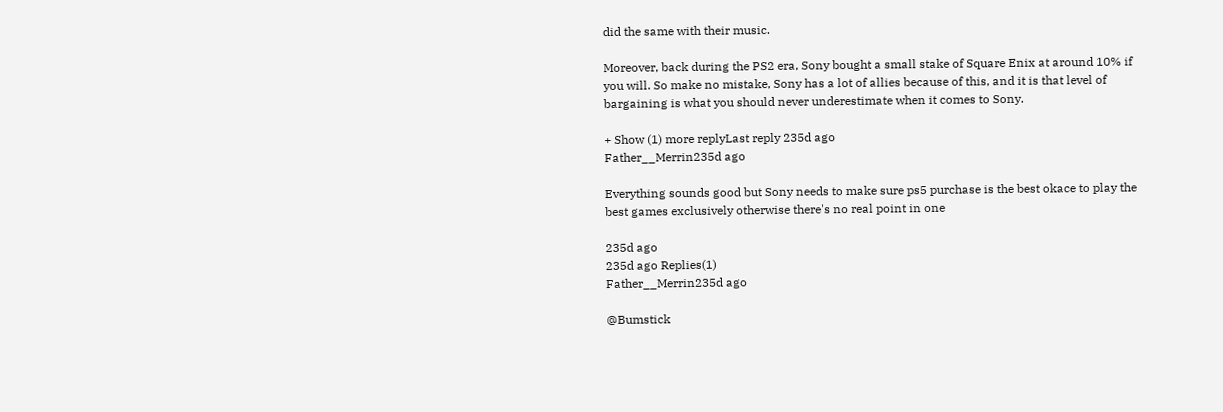did the same with their music.

Moreover, back during the PS2 era, Sony bought a small stake of Square Enix at around 10% if you will. So make no mistake, Sony has a lot of allies because of this, and it is that level of bargaining is what you should never underestimate when it comes to Sony.

+ Show (1) more replyLast reply 235d ago
Father__Merrin235d ago

Everything sounds good but Sony needs to make sure ps5 purchase is the best okace to play the best games exclusively otherwise there's no real point in one

235d ago
235d ago Replies(1)
Father__Merrin235d ago

@Bumstick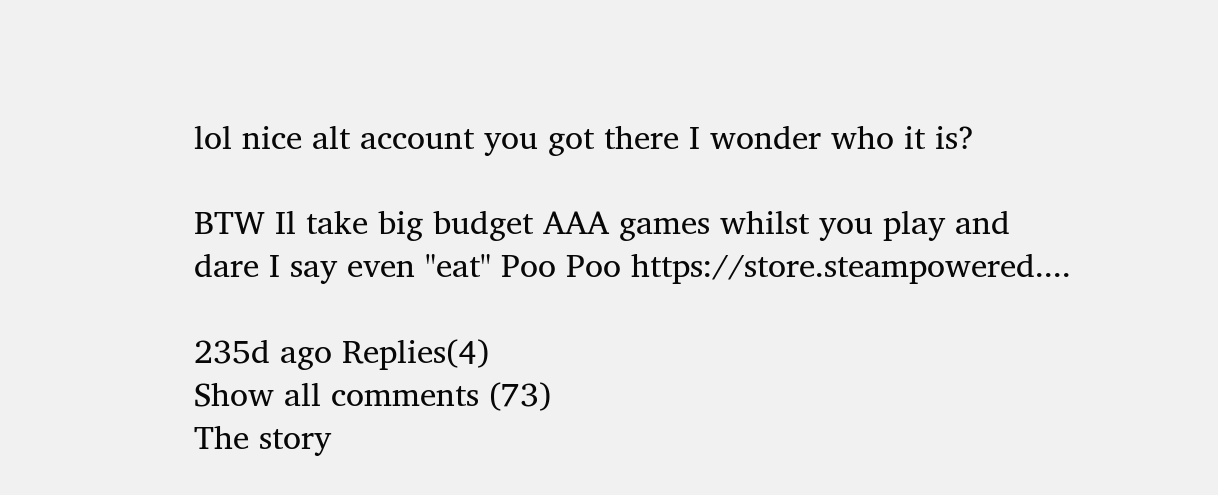lol nice alt account you got there I wonder who it is?

BTW Il take big budget AAA games whilst you play and dare I say even "eat" Poo Poo https://store.steampowered....

235d ago Replies(4)
Show all comments (73)
The story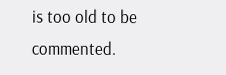is too old to be commented.